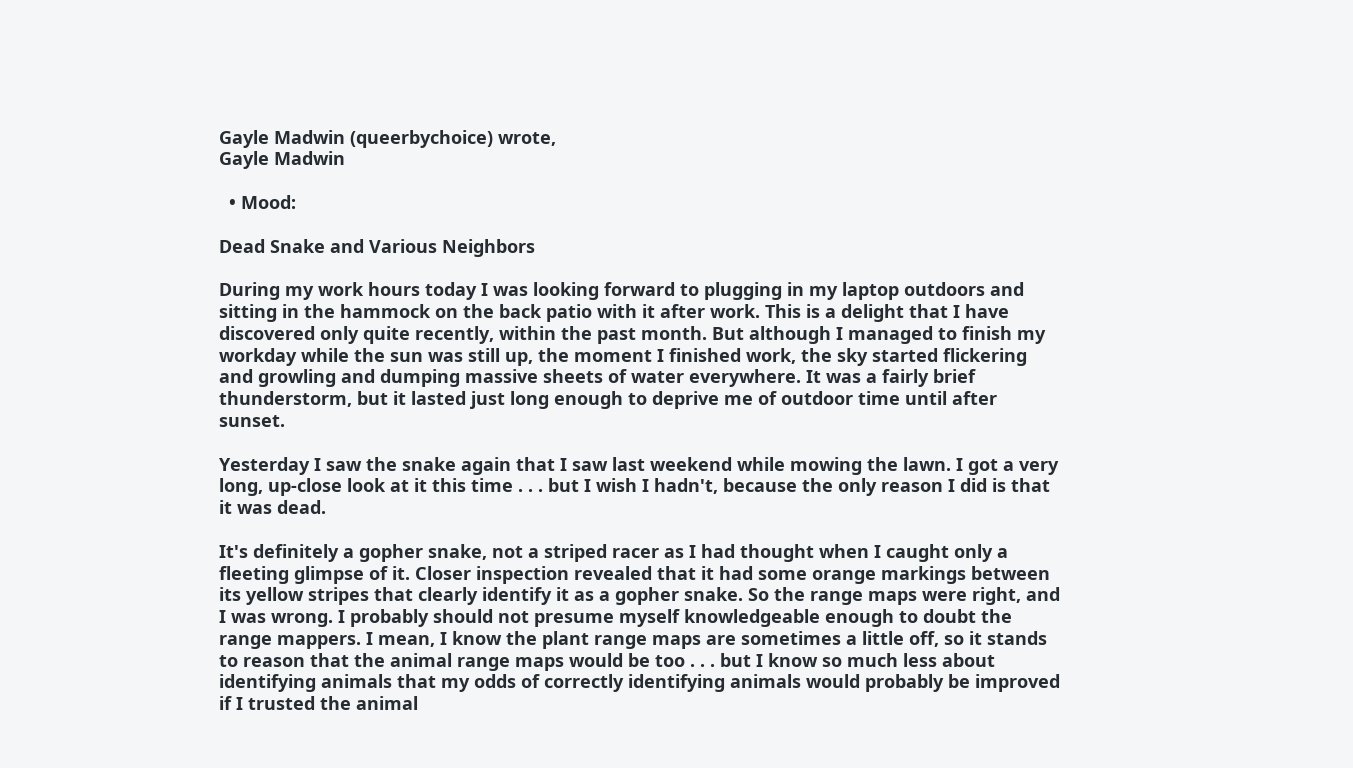Gayle Madwin (queerbychoice) wrote,
Gayle Madwin

  • Mood:

Dead Snake and Various Neighbors

During my work hours today I was looking forward to plugging in my laptop outdoors and sitting in the hammock on the back patio with it after work. This is a delight that I have discovered only quite recently, within the past month. But although I managed to finish my workday while the sun was still up, the moment I finished work, the sky started flickering and growling and dumping massive sheets of water everywhere. It was a fairly brief thunderstorm, but it lasted just long enough to deprive me of outdoor time until after sunset.

Yesterday I saw the snake again that I saw last weekend while mowing the lawn. I got a very long, up-close look at it this time . . . but I wish I hadn't, because the only reason I did is that it was dead.

It's definitely a gopher snake, not a striped racer as I had thought when I caught only a fleeting glimpse of it. Closer inspection revealed that it had some orange markings between its yellow stripes that clearly identify it as a gopher snake. So the range maps were right, and I was wrong. I probably should not presume myself knowledgeable enough to doubt the range mappers. I mean, I know the plant range maps are sometimes a little off, so it stands to reason that the animal range maps would be too . . . but I know so much less about identifying animals that my odds of correctly identifying animals would probably be improved if I trusted the animal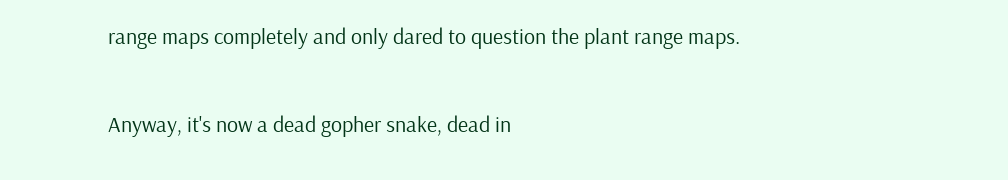range maps completely and only dared to question the plant range maps.

Anyway, it's now a dead gopher snake, dead in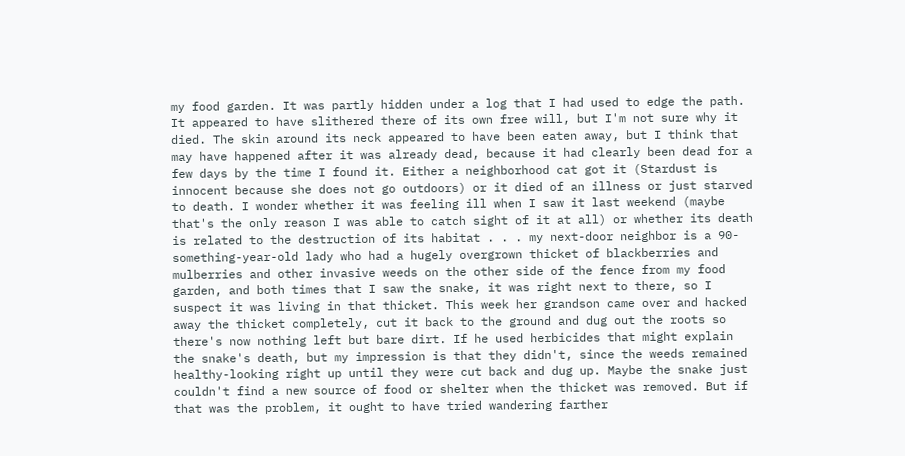my food garden. It was partly hidden under a log that I had used to edge the path. It appeared to have slithered there of its own free will, but I'm not sure why it died. The skin around its neck appeared to have been eaten away, but I think that may have happened after it was already dead, because it had clearly been dead for a few days by the time I found it. Either a neighborhood cat got it (Stardust is innocent because she does not go outdoors) or it died of an illness or just starved to death. I wonder whether it was feeling ill when I saw it last weekend (maybe that's the only reason I was able to catch sight of it at all) or whether its death is related to the destruction of its habitat . . . my next-door neighbor is a 90-something-year-old lady who had a hugely overgrown thicket of blackberries and mulberries and other invasive weeds on the other side of the fence from my food garden, and both times that I saw the snake, it was right next to there, so I suspect it was living in that thicket. This week her grandson came over and hacked away the thicket completely, cut it back to the ground and dug out the roots so there's now nothing left but bare dirt. If he used herbicides that might explain the snake's death, but my impression is that they didn't, since the weeds remained healthy-looking right up until they were cut back and dug up. Maybe the snake just couldn't find a new source of food or shelter when the thicket was removed. But if that was the problem, it ought to have tried wandering farther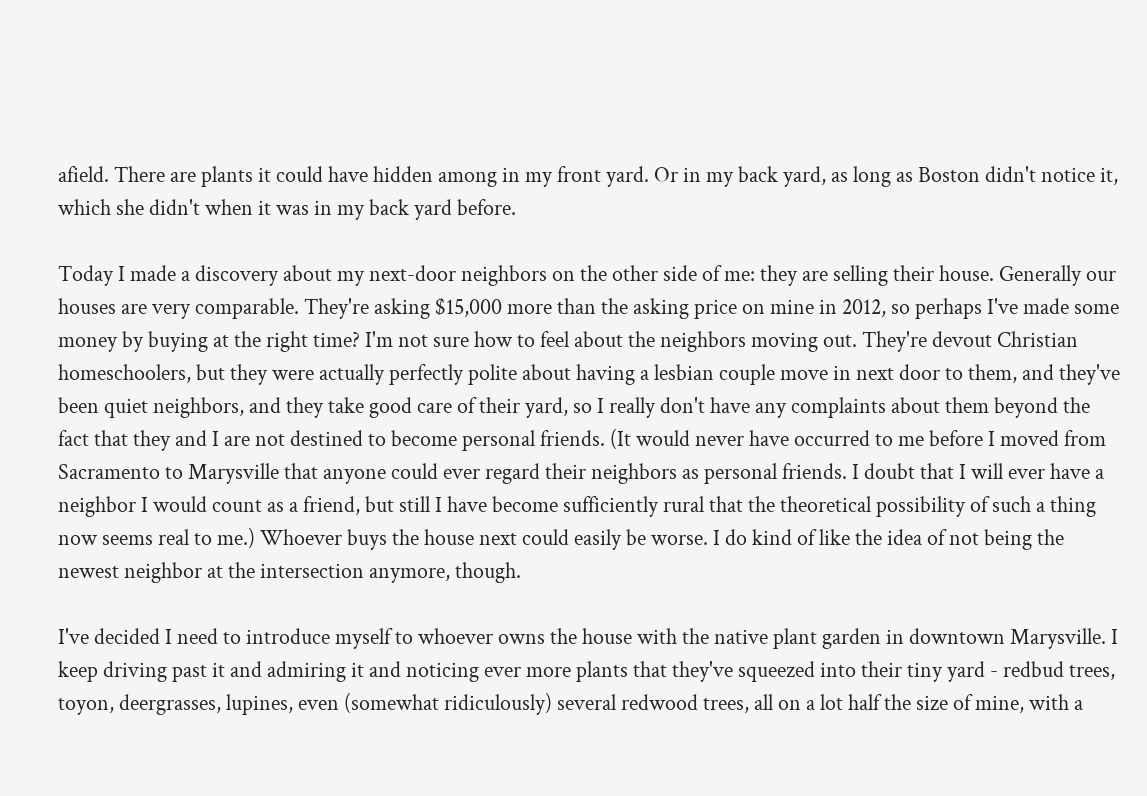afield. There are plants it could have hidden among in my front yard. Or in my back yard, as long as Boston didn't notice it, which she didn't when it was in my back yard before.

Today I made a discovery about my next-door neighbors on the other side of me: they are selling their house. Generally our houses are very comparable. They're asking $15,000 more than the asking price on mine in 2012, so perhaps I've made some money by buying at the right time? I'm not sure how to feel about the neighbors moving out. They're devout Christian homeschoolers, but they were actually perfectly polite about having a lesbian couple move in next door to them, and they've been quiet neighbors, and they take good care of their yard, so I really don't have any complaints about them beyond the fact that they and I are not destined to become personal friends. (It would never have occurred to me before I moved from Sacramento to Marysville that anyone could ever regard their neighbors as personal friends. I doubt that I will ever have a neighbor I would count as a friend, but still I have become sufficiently rural that the theoretical possibility of such a thing now seems real to me.) Whoever buys the house next could easily be worse. I do kind of like the idea of not being the newest neighbor at the intersection anymore, though.

I've decided I need to introduce myself to whoever owns the house with the native plant garden in downtown Marysville. I keep driving past it and admiring it and noticing ever more plants that they've squeezed into their tiny yard - redbud trees, toyon, deergrasses, lupines, even (somewhat ridiculously) several redwood trees, all on a lot half the size of mine, with a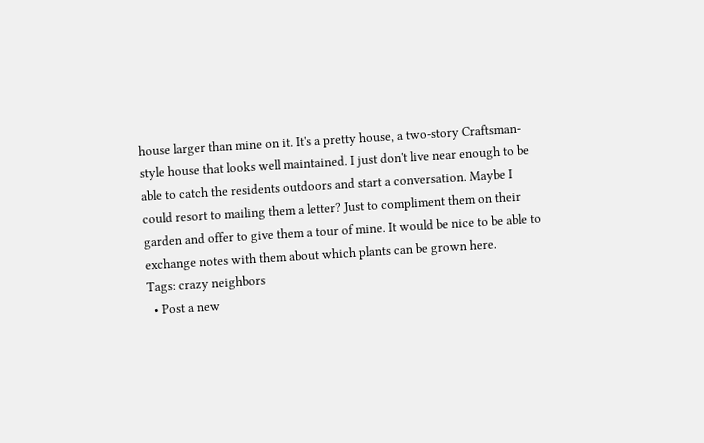house larger than mine on it. It's a pretty house, a two-story Craftsman-style house that looks well maintained. I just don't live near enough to be able to catch the residents outdoors and start a conversation. Maybe I could resort to mailing them a letter? Just to compliment them on their garden and offer to give them a tour of mine. It would be nice to be able to exchange notes with them about which plants can be grown here.
Tags: crazy neighbors
  • Post a new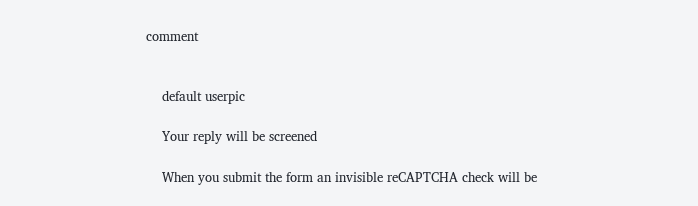comment


    default userpic

    Your reply will be screened

    When you submit the form an invisible reCAPTCHA check will be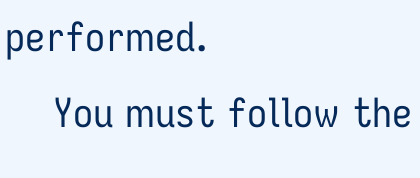performed.
    You must follow the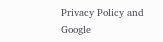Privacy Policy and Google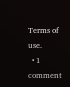Terms of use.
  • 1 comment